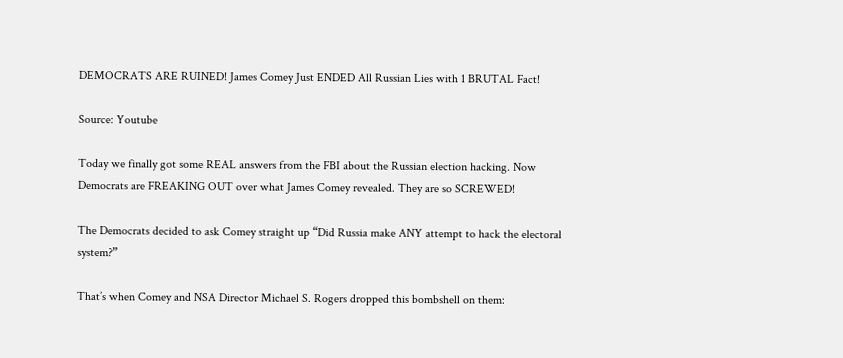DEMOCRATS ARE RUINED! James Comey Just ENDED All Russian Lies with 1 BRUTAL Fact!

Source: Youtube

Today we finally got some REAL answers from the FBI about the Russian election hacking. Now Democrats are FREAKING OUT over what James Comey revealed. They are so SCREWED!

The Democrats decided to ask Comey straight up “Did Russia make ANY attempt to hack the electoral system?”

That’s when Comey and NSA Director Michael S. Rogers dropped this bombshell on them: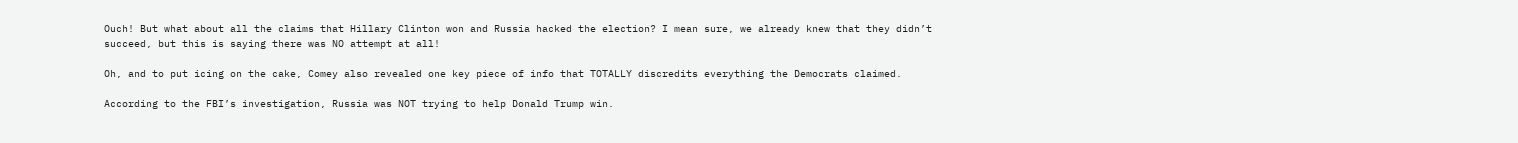Ouch! But what about all the claims that Hillary Clinton won and Russia hacked the election? I mean sure, we already knew that they didn’t succeed, but this is saying there was NO attempt at all!

Oh, and to put icing on the cake, Comey also revealed one key piece of info that TOTALLY discredits everything the Democrats claimed.

According to the FBI’s investigation, Russia was NOT trying to help Donald Trump win.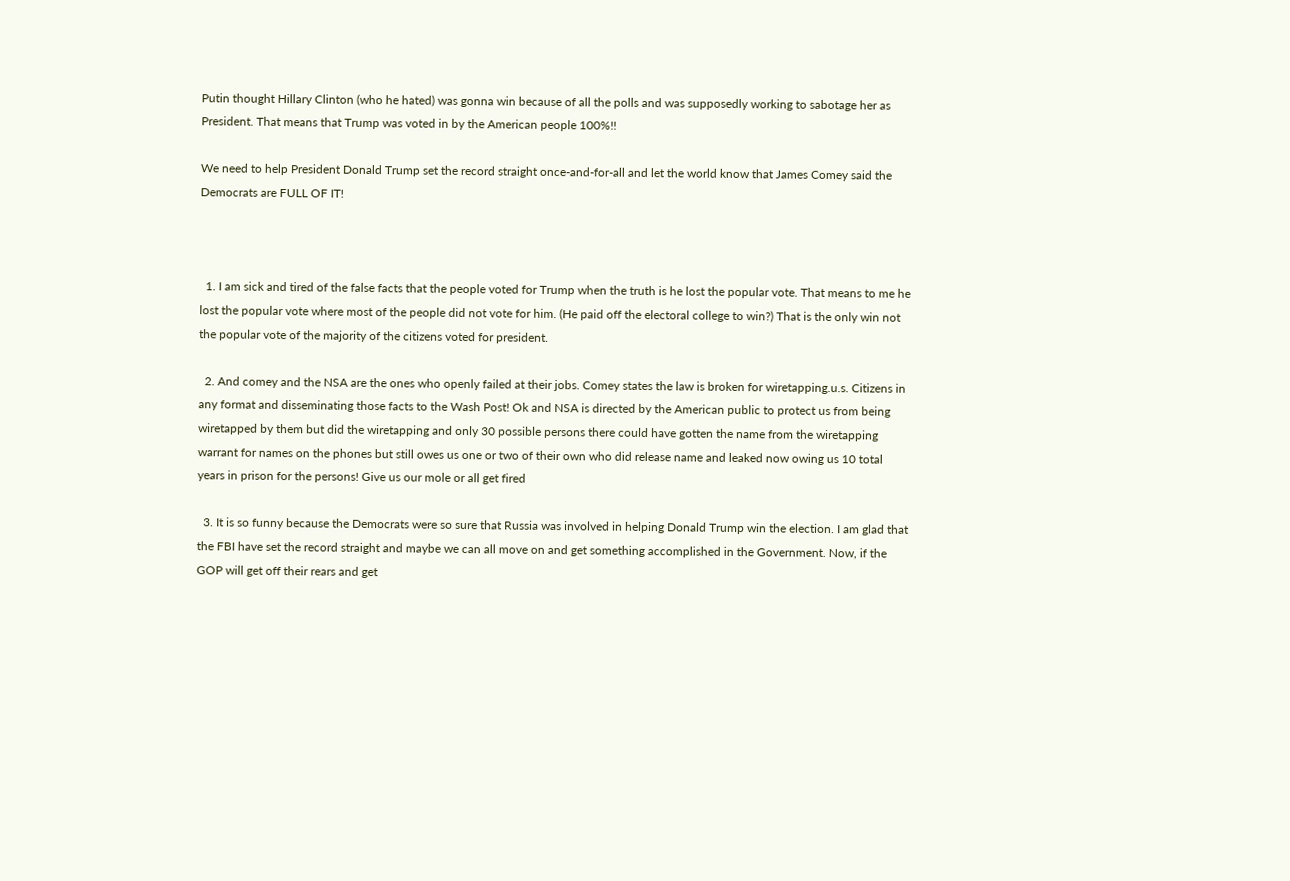Putin thought Hillary Clinton (who he hated) was gonna win because of all the polls and was supposedly working to sabotage her as President. That means that Trump was voted in by the American people 100%!!

We need to help President Donald Trump set the record straight once-and-for-all and let the world know that James Comey said the Democrats are FULL OF IT!



  1. I am sick and tired of the false facts that the people voted for Trump when the truth is he lost the popular vote. That means to me he lost the popular vote where most of the people did not vote for him. (He paid off the electoral college to win?) That is the only win not the popular vote of the majority of the citizens voted for president.

  2. And comey and the NSA are the ones who openly failed at their jobs. Comey states the law is broken for wiretapping.u.s. Citizens in any format and disseminating those facts to the Wash Post! Ok and NSA is directed by the American public to protect us from being wiretapped by them but did the wiretapping and only 30 possible persons there could have gotten the name from the wiretapping warrant for names on the phones but still owes us one or two of their own who did release name and leaked now owing us 10 total years in prison for the persons! Give us our mole or all get fired

  3. It is so funny because the Democrats were so sure that Russia was involved in helping Donald Trump win the election. I am glad that the FBI have set the record straight and maybe we can all move on and get something accomplished in the Government. Now, if the GOP will get off their rears and get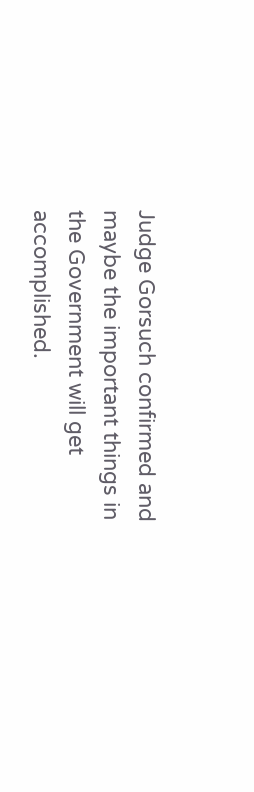Judge Gorsuch confirmed and maybe the important things in the Government will get accomplished.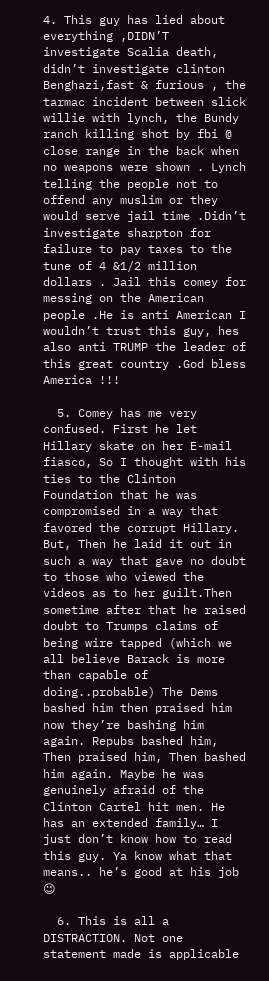4. This guy has lied about everything ,DIDN’T investigate Scalia death, didn’t investigate clinton Benghazi,fast & furious , the tarmac incident between slick willie with lynch, the Bundy ranch killing shot by fbi @ close range in the back when no weapons were shown . Lynch telling the people not to offend any muslim or they would serve jail time .Didn’t investigate sharpton for failure to pay taxes to the tune of 4 &1/2 million dollars . Jail this comey for messing on the American people .He is anti American I wouldn’t trust this guy, hes also anti TRUMP the leader of this great country .God bless America !!!

  5. Comey has me very confused. First he let Hillary skate on her E-mail fiasco, So I thought with his ties to the Clinton Foundation that he was compromised in a way that favored the corrupt Hillary. But, Then he laid it out in such a way that gave no doubt to those who viewed the videos as to her guilt.Then sometime after that he raised doubt to Trumps claims of being wire tapped (which we all believe Barack is more than capable of doing..probable) The Dems bashed him then praised him now they’re bashing him again. Repubs bashed him, Then praised him, Then bashed him again. Maybe he was genuinely afraid of the Clinton Cartel hit men. He has an extended family… I just don’t know how to read this guy. Ya know what that means.. he’s good at his job 😉

  6. This is all a DISTRACTION. Not one statement made is applicable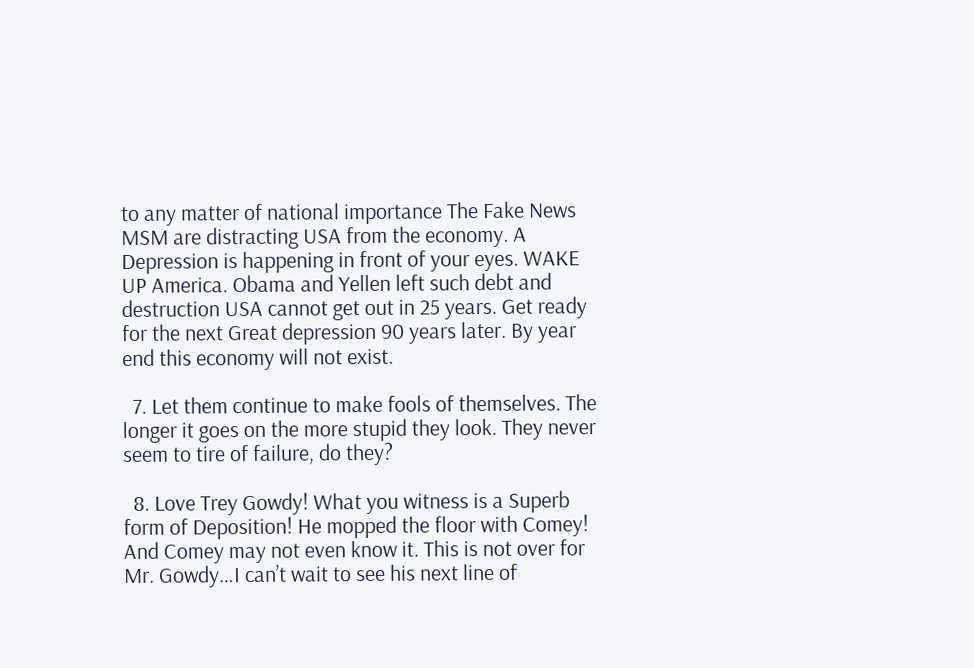to any matter of national importance The Fake News MSM are distracting USA from the economy. A Depression is happening in front of your eyes. WAKE UP America. Obama and Yellen left such debt and destruction USA cannot get out in 25 years. Get ready for the next Great depression 90 years later. By year end this economy will not exist.

  7. Let them continue to make fools of themselves. The longer it goes on the more stupid they look. They never seem to tire of failure, do they?

  8. Love Trey Gowdy! What you witness is a Superb form of Deposition! He mopped the floor with Comey! And Comey may not even know it. This is not over for Mr. Gowdy…I can’t wait to see his next line of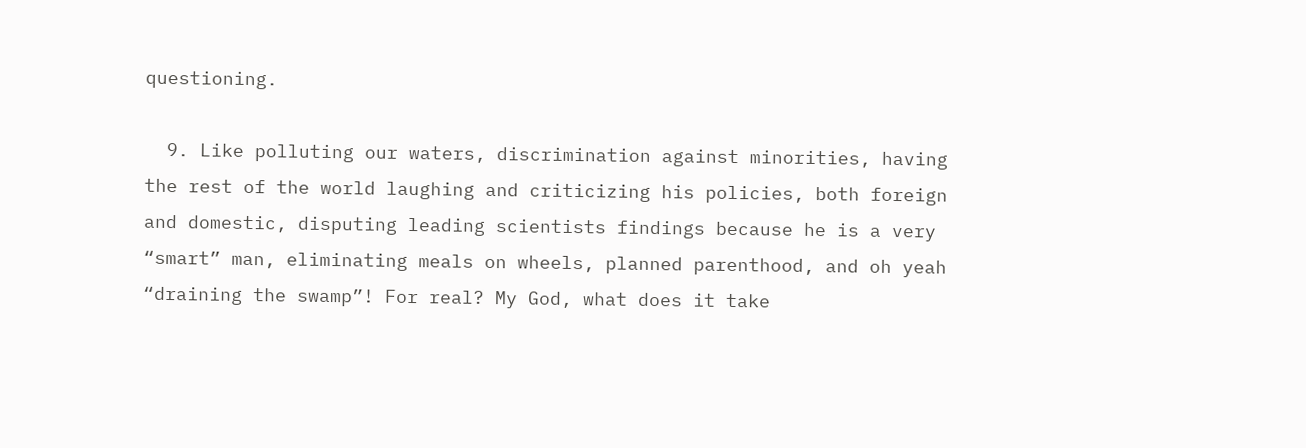questioning.

  9. Like polluting our waters, discrimination against minorities, having the rest of the world laughing and criticizing his policies, both foreign and domestic, disputing leading scientists findings because he is a very “smart” man, eliminating meals on wheels, planned parenthood, and oh yeah “draining the swamp”! For real? My God, what does it take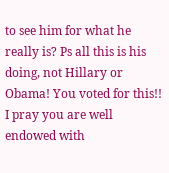to see him for what he really is? Ps all this is his doing, not Hillary or Obama! You voted for this!! I pray you are well endowed with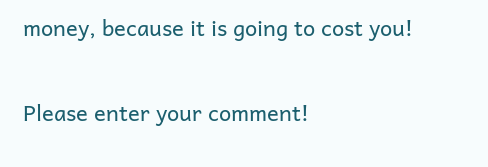money, because it is going to cost you!


Please enter your comment!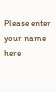Please enter your name here